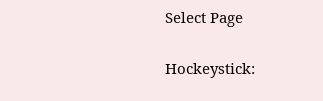Select Page

Hockeystick: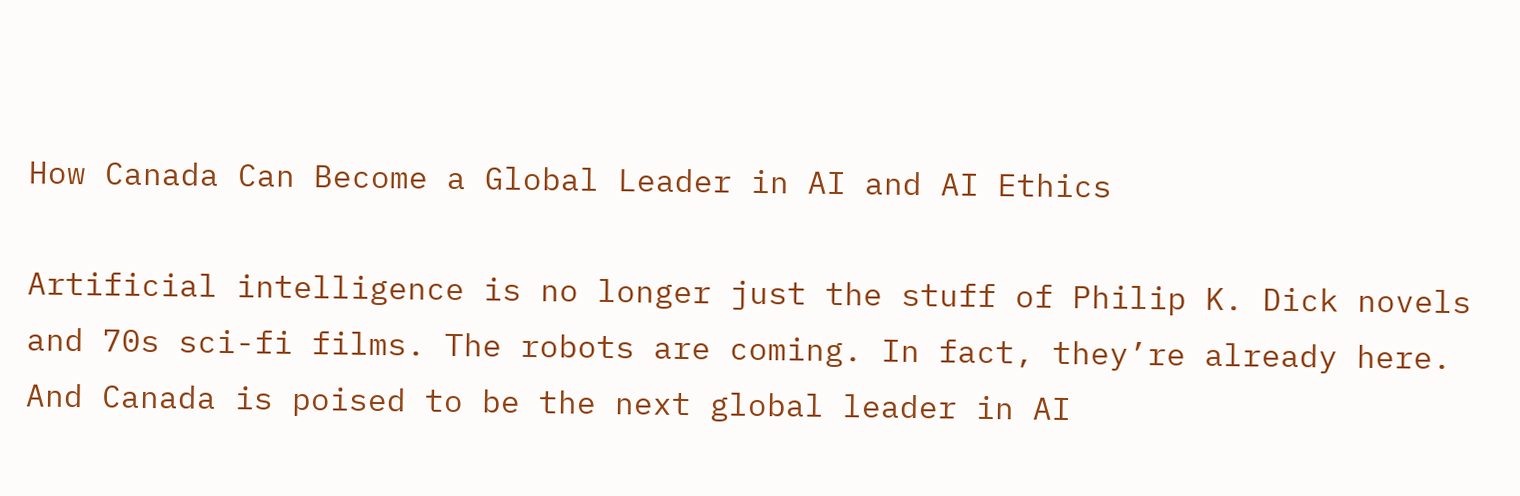How Canada Can Become a Global Leader in AI and AI Ethics

Artificial intelligence is no longer just the stuff of Philip K. Dick novels and 70s sci-fi films. The robots are coming. In fact, they’re already here. And Canada is poised to be the next global leader in AI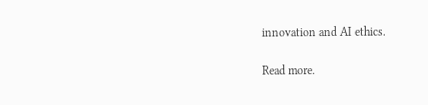innovation and AI ethics.

Read more.